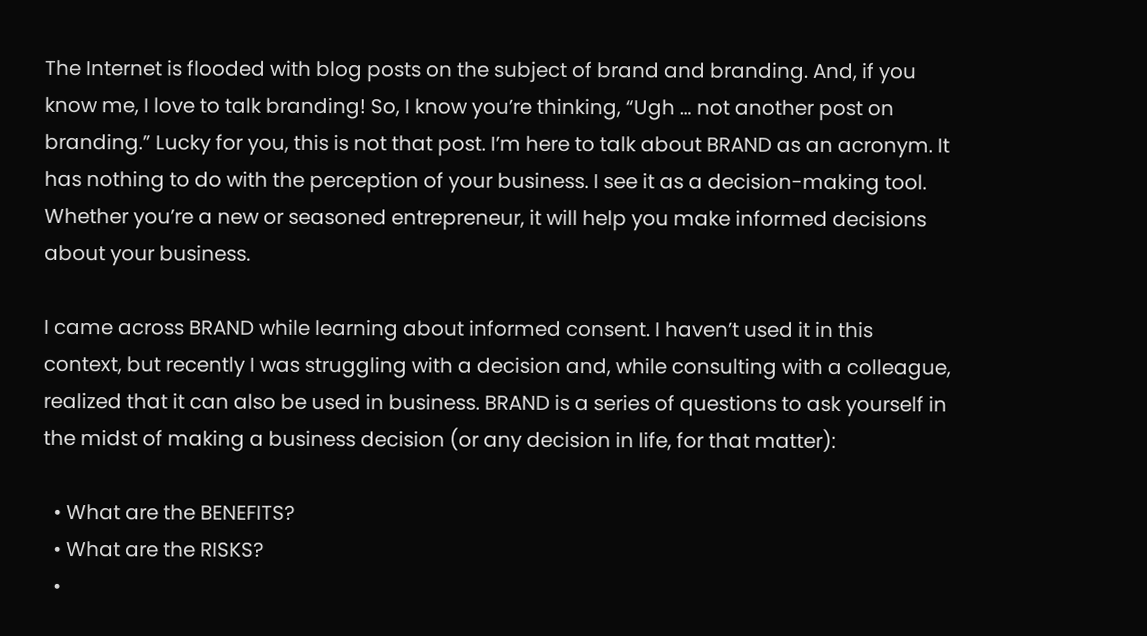The Internet is flooded with blog posts on the subject of brand and branding. And, if you know me, I love to talk branding! So, I know you’re thinking, “Ugh … not another post on branding.” Lucky for you, this is not that post. I’m here to talk about BRAND as an acronym. It has nothing to do with the perception of your business. I see it as a decision-making tool. Whether you’re a new or seasoned entrepreneur, it will help you make informed decisions about your business.

I came across BRAND while learning about informed consent. I haven’t used it in this context, but recently I was struggling with a decision and, while consulting with a colleague, realized that it can also be used in business. BRAND is a series of questions to ask yourself in the midst of making a business decision (or any decision in life, for that matter):

  • What are the BENEFITS?
  • What are the RISKS?
  •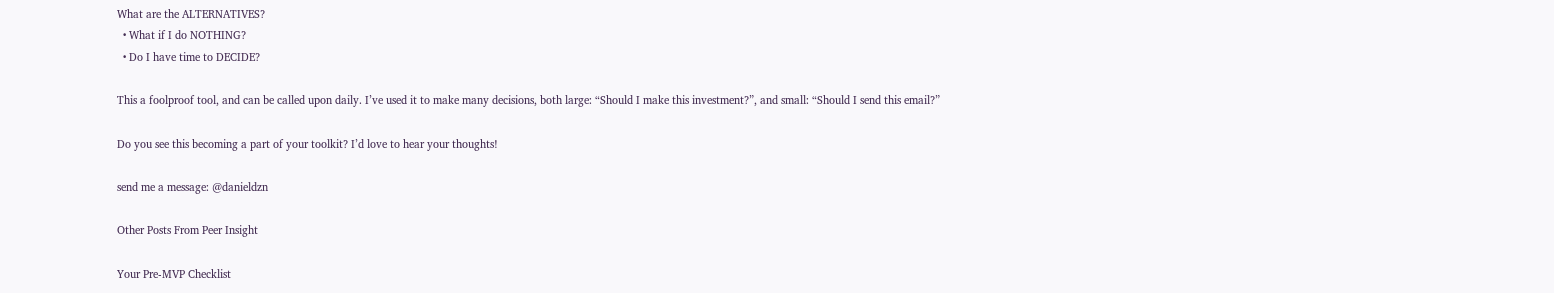What are the ALTERNATIVES?
  • What if I do NOTHING?
  • Do I have time to DECIDE?

This a foolproof tool, and can be called upon daily. I’ve used it to make many decisions, both large: “Should I make this investment?”, and small: “Should I send this email?”

Do you see this becoming a part of your toolkit? I’d love to hear your thoughts!

send me a message: @danieldzn

Other Posts From Peer Insight

Your Pre-MVP Checklist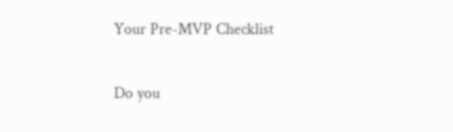Your Pre-MVP Checklist

Do you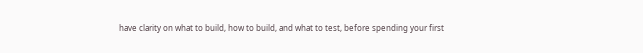have clarity on what to build, how to build, and what to test, before spending your first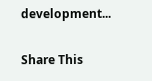development...

Share This